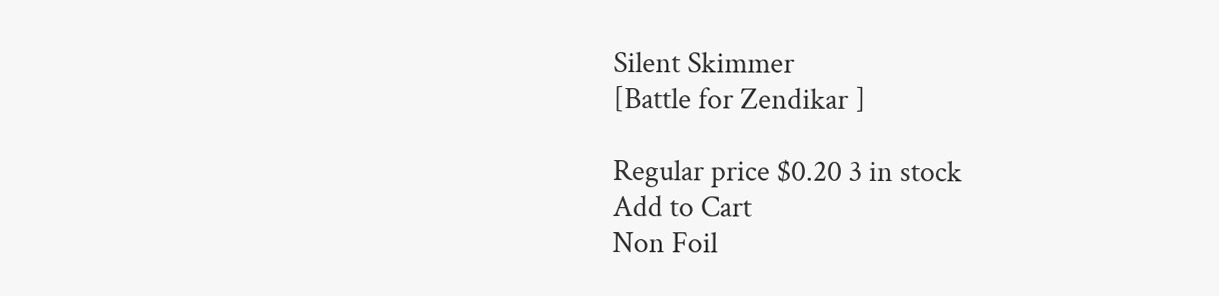Silent Skimmer
[Battle for Zendikar ]

Regular price $0.20 3 in stock
Add to Cart
Non Foil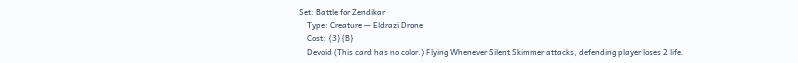Set: Battle for Zendikar
    Type: Creature — Eldrazi Drone
    Cost: {3}{B}
    Devoid (This card has no color.) Flying Whenever Silent Skimmer attacks, defending player loses 2 life.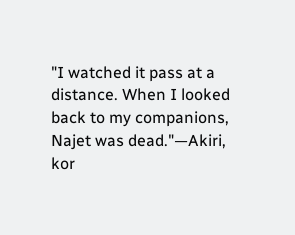"I watched it pass at a distance. When I looked back to my companions, Najet was dead."—Akiri, kor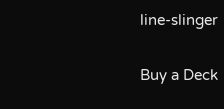line-slinger

Buy a Deck